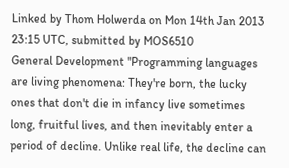Linked by Thom Holwerda on Mon 14th Jan 2013 23:15 UTC, submitted by MOS6510
General Development "Programming languages are living phenomena: They're born, the lucky ones that don't die in infancy live sometimes long, fruitful lives, and then inevitably enter a period of decline. Unlike real life, the decline can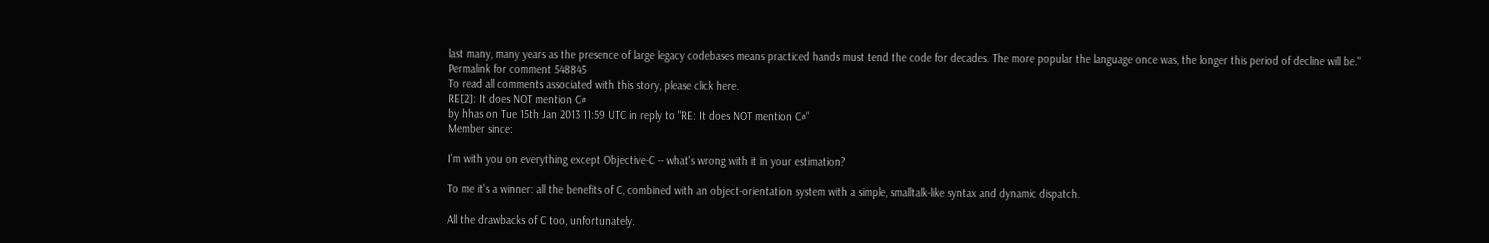last many, many years as the presence of large legacy codebases means practiced hands must tend the code for decades. The more popular the language once was, the longer this period of decline will be."
Permalink for comment 548845
To read all comments associated with this story, please click here.
RE[2]: It does NOT mention C#
by hhas on Tue 15th Jan 2013 11:59 UTC in reply to "RE: It does NOT mention C#"
Member since:

I'm with you on everything except Objective-C -- what's wrong with it in your estimation?

To me it's a winner: all the benefits of C, combined with an object-orientation system with a simple, smalltalk-like syntax and dynamic dispatch.

All the drawbacks of C too, unfortunately.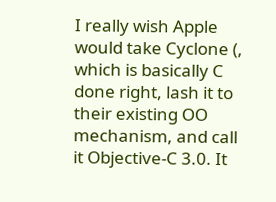I really wish Apple would take Cyclone (, which is basically C done right, lash it to their existing OO mechanism, and call it Objective-C 3.0. It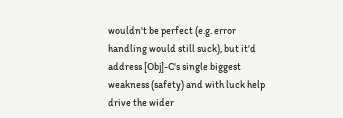wouldn't be perfect (e.g. error handling would still suck), but it'd address [Obj]-C's single biggest weakness (safety) and with luck help drive the wider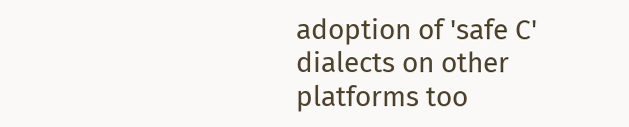adoption of 'safe C' dialects on other platforms too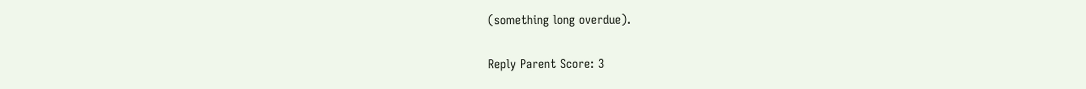(something long overdue).

Reply Parent Score: 3